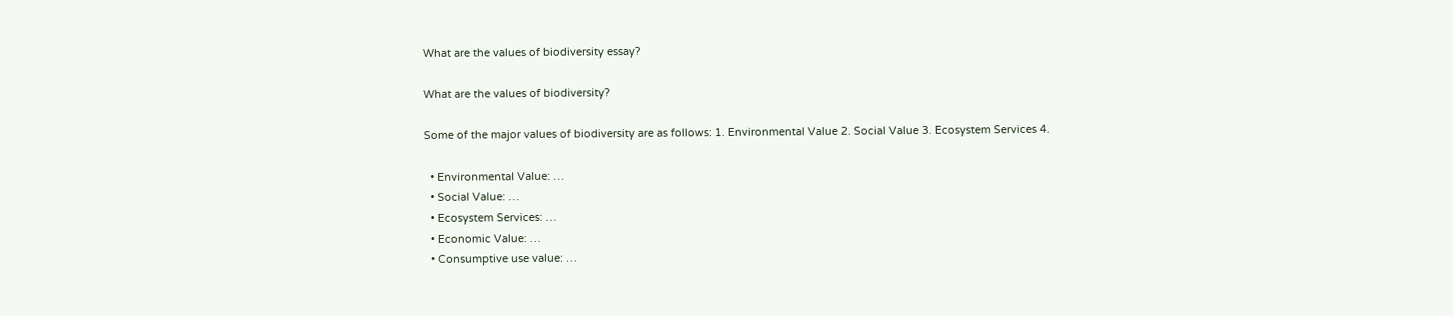What are the values of biodiversity essay?

What are the values of biodiversity?

Some of the major values of biodiversity are as follows: 1. Environmental Value 2. Social Value 3. Ecosystem Services 4.

  • Environmental Value: …
  • Social Value: …
  • Ecosystem Services: …
  • Economic Value: …
  • Consumptive use value: …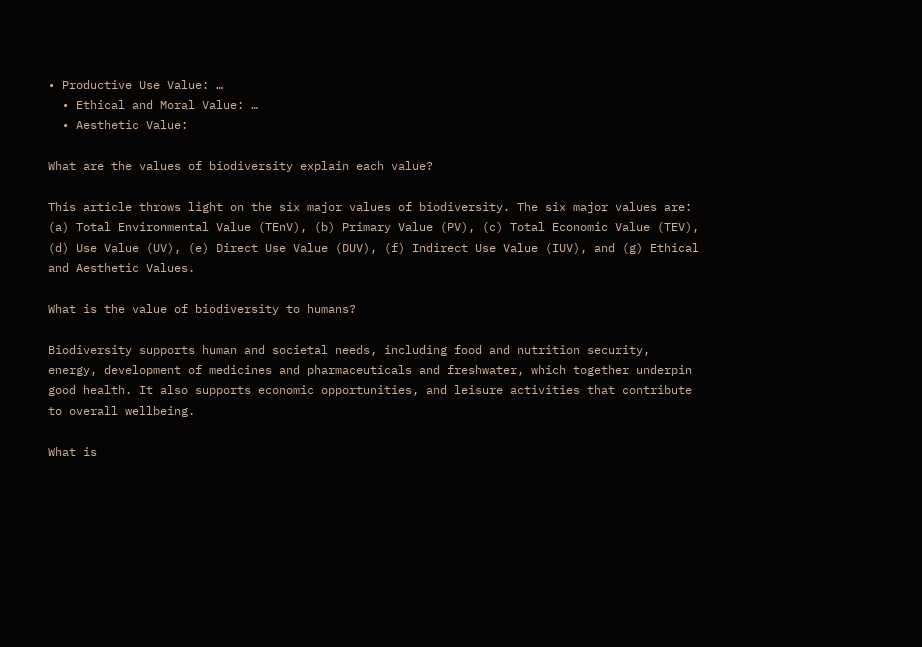• Productive Use Value: …
  • Ethical and Moral Value: …
  • Aesthetic Value:

What are the values of biodiversity explain each value?

This article throws light on the six major values of biodiversity. The six major values are: (a) Total Environmental Value (TEnV), (b) Primary Value (PV), (c) Total Economic Value (TEV), (d) Use Value (UV), (e) Direct Use Value (DUV), (f) Indirect Use Value (IUV), and (g) Ethical and Aesthetic Values.

What is the value of biodiversity to humans?

Biodiversity supports human and societal needs, including food and nutrition security, energy, development of medicines and pharmaceuticals and freshwater, which together underpin good health. It also supports economic opportunities, and leisure activities that contribute to overall wellbeing.

What is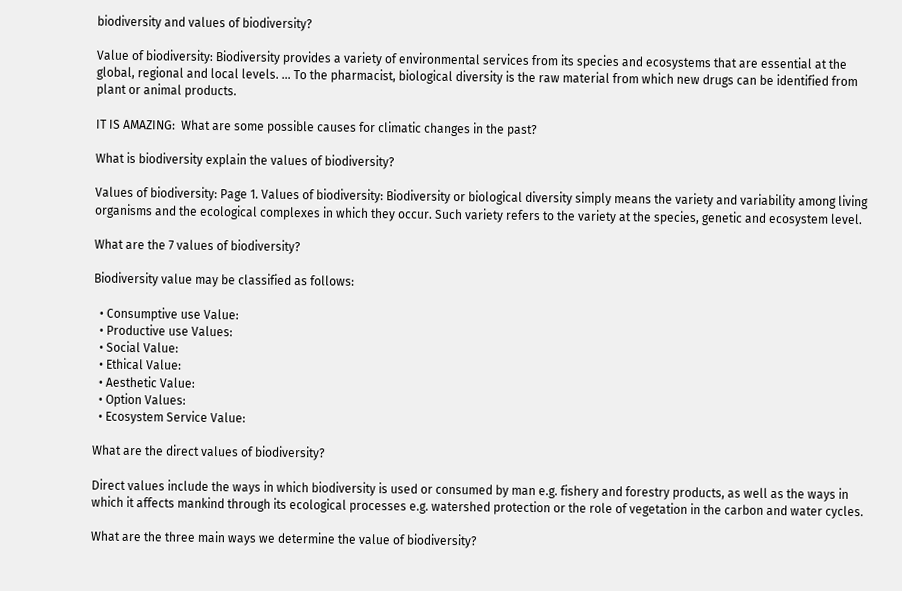biodiversity and values of biodiversity?

Value of biodiversity: Biodiversity provides a variety of environmental services from its species and ecosystems that are essential at the global, regional and local levels. … To the pharmacist, biological diversity is the raw material from which new drugs can be identified from plant or animal products.

IT IS AMAZING:  What are some possible causes for climatic changes in the past?

What is biodiversity explain the values of biodiversity?

Values of biodiversity: Page 1. Values of biodiversity: Biodiversity or biological diversity simply means the variety and variability among living organisms and the ecological complexes in which they occur. Such variety refers to the variety at the species, genetic and ecosystem level.

What are the 7 values of biodiversity?

Biodiversity value may be classified as follows:

  • Consumptive use Value:
  • Productive use Values:
  • Social Value:
  • Ethical Value:
  • Aesthetic Value:
  • Option Values:
  • Ecosystem Service Value:

What are the direct values of biodiversity?

Direct values include the ways in which biodiversity is used or consumed by man e.g. fishery and forestry products, as well as the ways in which it affects mankind through its ecological processes e.g. watershed protection or the role of vegetation in the carbon and water cycles.

What are the three main ways we determine the value of biodiversity?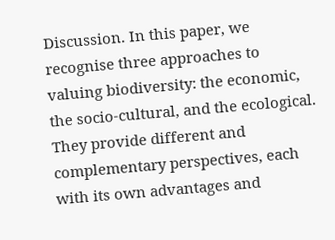Discussion. In this paper, we recognise three approaches to valuing biodiversity: the economic, the socio-cultural, and the ecological. They provide different and complementary perspectives, each with its own advantages and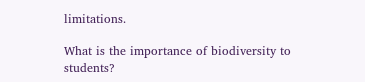limitations.

What is the importance of biodiversity to students?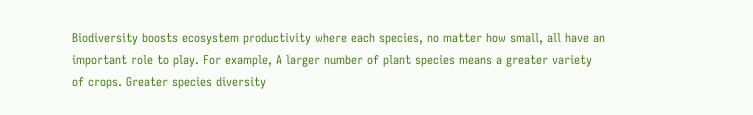Biodiversity boosts ecosystem productivity where each species, no matter how small, all have an important role to play. For example, A larger number of plant species means a greater variety of crops. Greater species diversity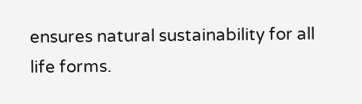ensures natural sustainability for all life forms.